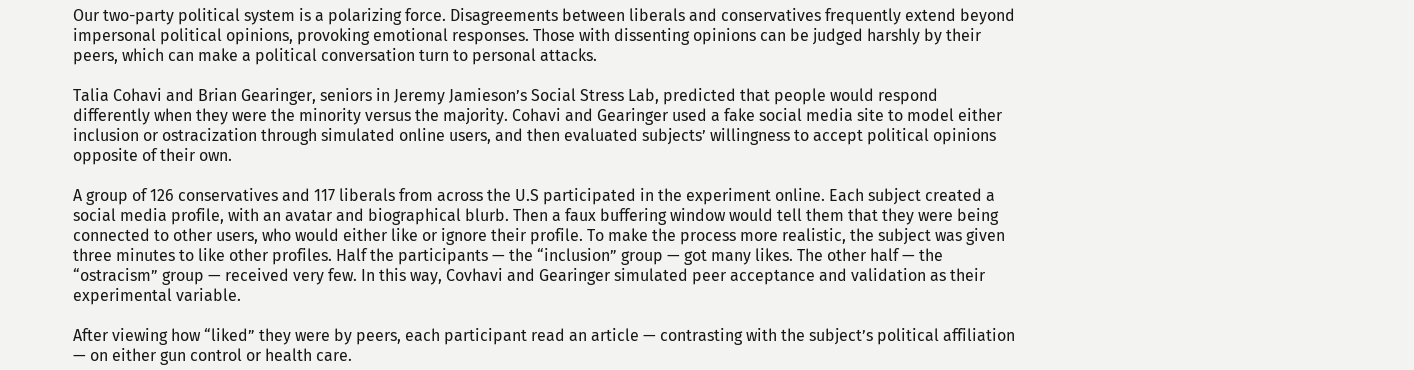Our two-party political system is a polarizing force. Disagreements between liberals and conservatives frequently extend beyond impersonal political opinions, provoking emotional responses. Those with dissenting opinions can be judged harshly by their peers, which can make a political conversation turn to personal attacks.

Talia Cohavi and Brian Gearinger, seniors in Jeremy Jamieson’s Social Stress Lab, predicted that people would respond differently when they were the minority versus the majority. Cohavi and Gearinger used a fake social media site to model either inclusion or ostracization through simulated online users, and then evaluated subjects’ willingness to accept political opinions opposite of their own.

A group of 126 conservatives and 117 liberals from across the U.S participated in the experiment online. Each subject created a social media profile, with an avatar and biographical blurb. Then a faux buffering window would tell them that they were being connected to other users, who would either like or ignore their profile. To make the process more realistic, the subject was given three minutes to like other profiles. Half the participants — the “inclusion” group — got many likes. The other half — the “ostracism” group — received very few. In this way, Covhavi and Gearinger simulated peer acceptance and validation as their experimental variable.

After viewing how “liked” they were by peers, each participant read an article — contrasting with the subject’s political affiliation — on either gun control or health care.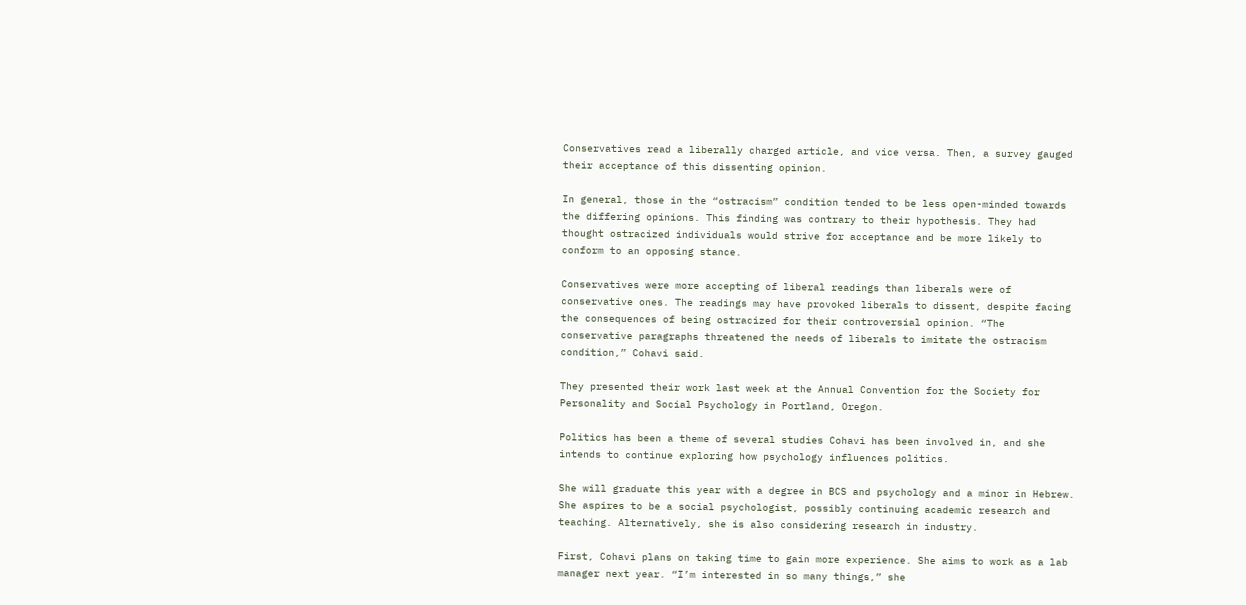Conservatives read a liberally charged article, and vice versa. Then, a survey gauged their acceptance of this dissenting opinion.

In general, those in the “ostracism” condition tended to be less open-minded towards the differing opinions. This finding was contrary to their hypothesis. They had thought ostracized individuals would strive for acceptance and be more likely to conform to an opposing stance.

Conservatives were more accepting of liberal readings than liberals were of conservative ones. The readings may have provoked liberals to dissent, despite facing the consequences of being ostracized for their controversial opinion. “The conservative paragraphs threatened the needs of liberals to imitate the ostracism condition,” Cohavi said.

They presented their work last week at the Annual Convention for the Society for Personality and Social Psychology in Portland, Oregon.

Politics has been a theme of several studies Cohavi has been involved in, and she intends to continue exploring how psychology influences politics.

She will graduate this year with a degree in BCS and psychology and a minor in Hebrew. She aspires to be a social psychologist, possibly continuing academic research and teaching. Alternatively, she is also considering research in industry.

First, Cohavi plans on taking time to gain more experience. She aims to work as a lab manager next year. “I’m interested in so many things,” she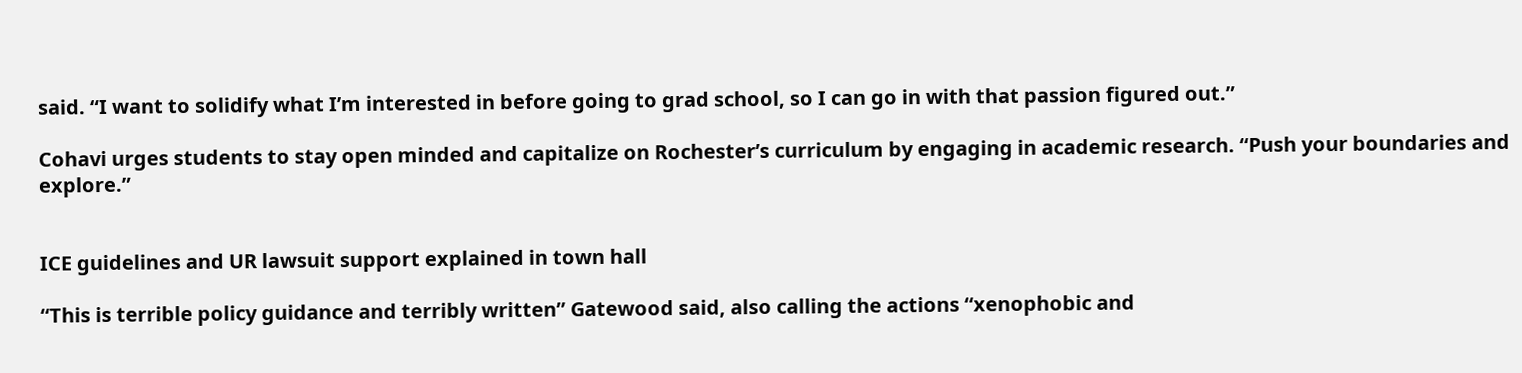said. “I want to solidify what I’m interested in before going to grad school, so I can go in with that passion figured out.”

Cohavi urges students to stay open minded and capitalize on Rochester’s curriculum by engaging in academic research. “Push your boundaries and explore.”


ICE guidelines and UR lawsuit support explained in town hall

“This is terrible policy guidance and terribly written” Gatewood said, also calling the actions “xenophobic and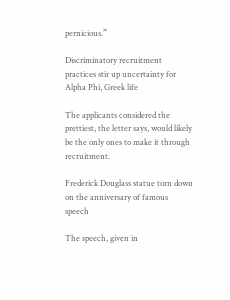pernicious.”

Discriminatory recruitment practices stir up uncertainty for Alpha Phi, Greek life

The applicants considered the prettiest, the letter says, would likely be the only ones to make it through recruitment.

Frederick Douglass statue torn down on the anniversary of famous speech

The speech, given in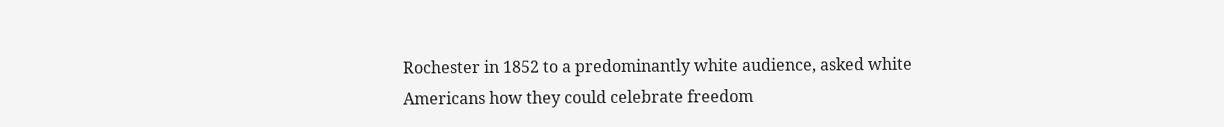Rochester in 1852 to a predominantly white audience, asked white Americans how they could celebrate freedom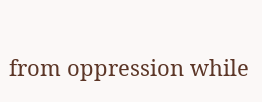from oppression while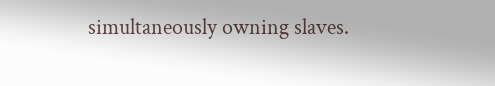simultaneously owning slaves.